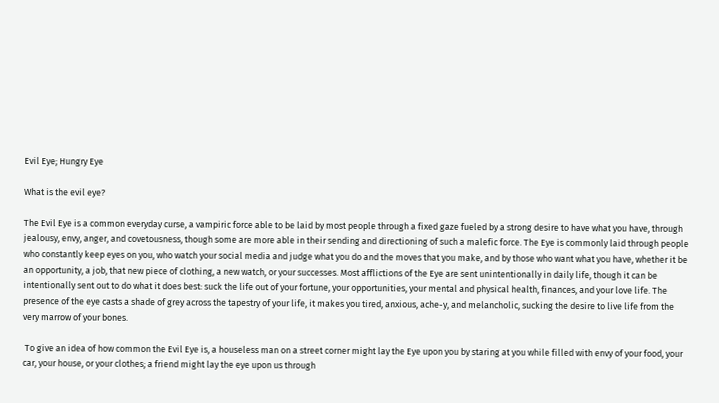Evil Eye; Hungry Eye

What is the evil eye?

The Evil Eye is a common everyday curse, a vampiric force able to be laid by most people through a fixed gaze fueled by a strong desire to have what you have, through jealousy, envy, anger, and covetousness, though some are more able in their sending and directioning of such a malefic force. The Eye is commonly laid through people who constantly keep eyes on you, who watch your social media and judge what you do and the moves that you make, and by those who want what you have, whether it be an opportunity, a job, that new piece of clothing, a new watch, or your successes. Most afflictions of the Eye are sent unintentionally in daily life, though it can be intentionally sent out to do what it does best: suck the life out of your fortune, your opportunities, your mental and physical health, finances, and your love life. The presence of the eye casts a shade of grey across the tapestry of your life, it makes you tired, anxious, ache-y, and melancholic, sucking the desire to live life from the very marrow of your bones.

 To give an idea of how common the Evil Eye is, a houseless man on a street corner might lay the Eye upon you by staring at you while filled with envy of your food, your car, your house, or your clothes; a friend might lay the eye upon us through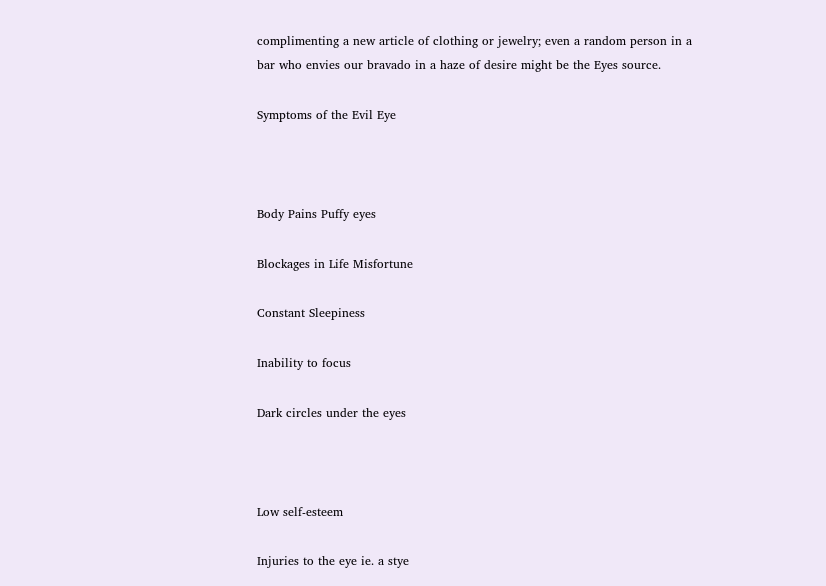complimenting a new article of clothing or jewelry; even a random person in a bar who envies our bravado in a haze of desire might be the Eyes source.

Symptoms of the Evil Eye



Body Pains Puffy eyes

Blockages in Life Misfortune

Constant Sleepiness

Inability to focus

Dark circles under the eyes



Low self-esteem

Injuries to the eye ie. a stye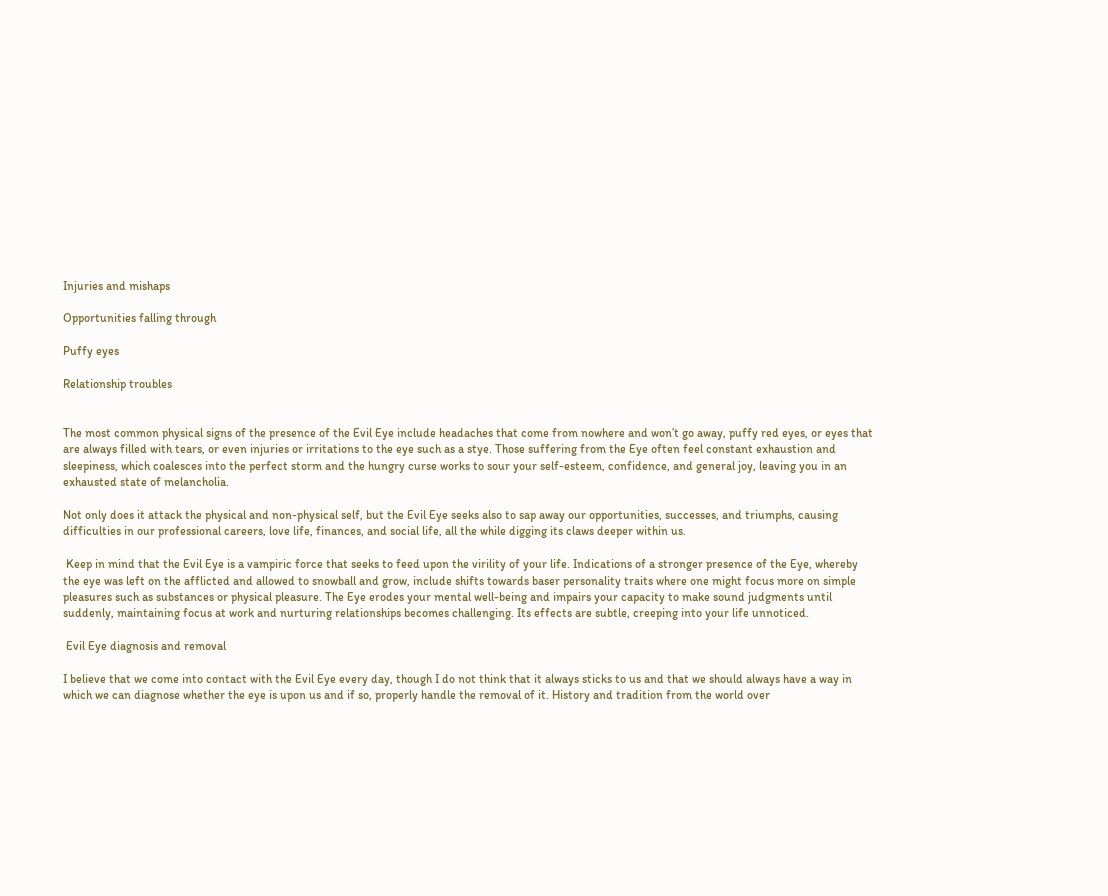Injuries and mishaps

Opportunities falling through

Puffy eyes

Relationship troubles


The most common physical signs of the presence of the Evil Eye include headaches that come from nowhere and won’t go away, puffy red eyes, or eyes that are always filled with tears, or even injuries or irritations to the eye such as a stye. Those suffering from the Eye often feel constant exhaustion and sleepiness, which coalesces into the perfect storm and the hungry curse works to sour your self-esteem, confidence, and general joy, leaving you in an exhausted state of melancholia.

Not only does it attack the physical and non-physical self, but the Evil Eye seeks also to sap away our opportunities, successes, and triumphs, causing difficulties in our professional careers, love life, finances, and social life, all the while digging its claws deeper within us.

 Keep in mind that the Evil Eye is a vampiric force that seeks to feed upon the virility of your life. Indications of a stronger presence of the Eye, whereby the eye was left on the afflicted and allowed to snowball and grow, include shifts towards baser personality traits where one might focus more on simple pleasures such as substances or physical pleasure. The Eye erodes your mental well-being and impairs your capacity to make sound judgments until suddenly, maintaining focus at work and nurturing relationships becomes challenging. Its effects are subtle, creeping into your life unnoticed.

 Evil Eye diagnosis and removal

I believe that we come into contact with the Evil Eye every day, though I do not think that it always sticks to us and that we should always have a way in which we can diagnose whether the eye is upon us and if so, properly handle the removal of it. History and tradition from the world over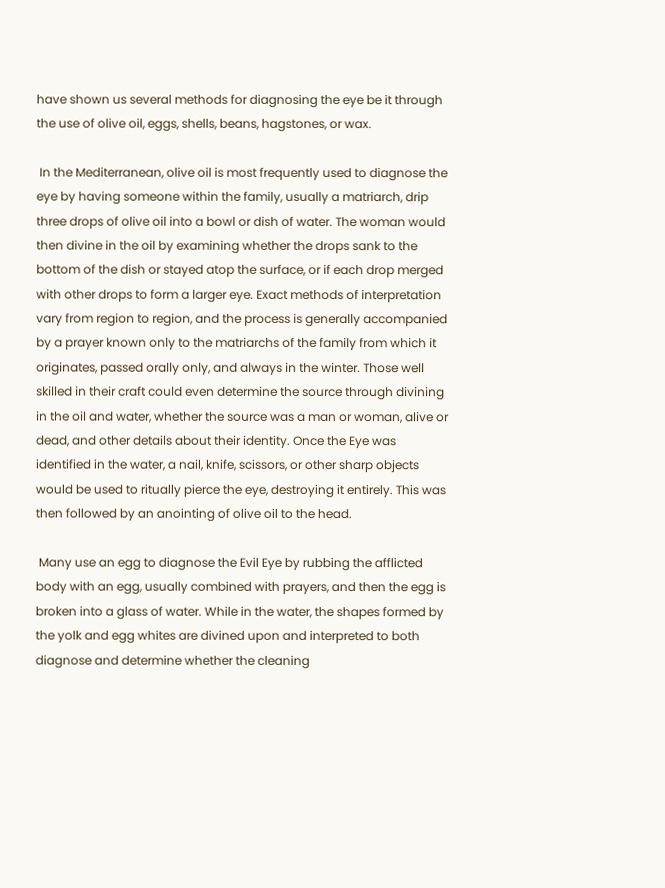have shown us several methods for diagnosing the eye be it through the use of olive oil, eggs, shells, beans, hagstones, or wax.

 In the Mediterranean, olive oil is most frequently used to diagnose the eye by having someone within the family, usually a matriarch, drip three drops of olive oil into a bowl or dish of water. The woman would then divine in the oil by examining whether the drops sank to the bottom of the dish or stayed atop the surface, or if each drop merged with other drops to form a larger eye. Exact methods of interpretation vary from region to region, and the process is generally accompanied by a prayer known only to the matriarchs of the family from which it originates, passed orally only, and always in the winter. Those well skilled in their craft could even determine the source through divining in the oil and water, whether the source was a man or woman, alive or dead, and other details about their identity. Once the Eye was identified in the water, a nail, knife, scissors, or other sharp objects would be used to ritually pierce the eye, destroying it entirely. This was then followed by an anointing of olive oil to the head.

 Many use an egg to diagnose the Evil Eye by rubbing the afflicted body with an egg, usually combined with prayers, and then the egg is broken into a glass of water. While in the water, the shapes formed by the yolk and egg whites are divined upon and interpreted to both diagnose and determine whether the cleaning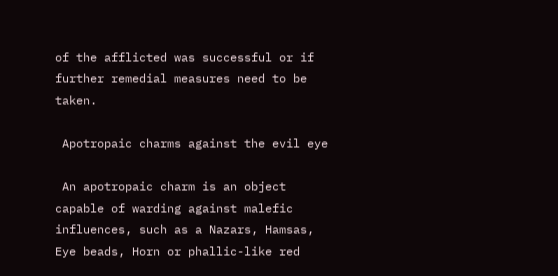of the afflicted was successful or if further remedial measures need to be taken.

 Apotropaic charms against the evil eye

 An apotropaic charm is an object capable of warding against malefic influences, such as a Nazars, Hamsas, Eye beads, Horn or phallic-like red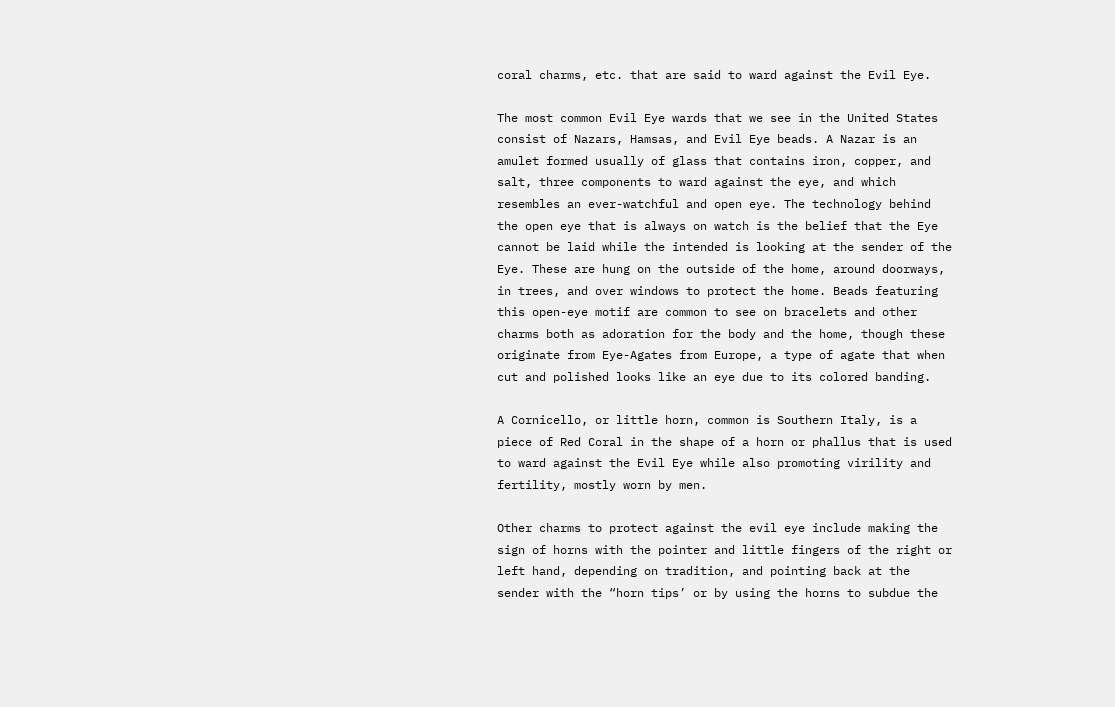coral charms, etc. that are said to ward against the Evil Eye.

The most common Evil Eye wards that we see in the United States consist of Nazars, Hamsas, and Evil Eye beads. A Nazar is an amulet formed usually of glass that contains iron, copper, and salt, three components to ward against the eye, and which resembles an ever-watchful and open eye. The technology behind the open eye that is always on watch is the belief that the Eye cannot be laid while the intended is looking at the sender of the Eye. These are hung on the outside of the home, around doorways, in trees, and over windows to protect the home. Beads featuring this open-eye motif are common to see on bracelets and other charms both as adoration for the body and the home, though these originate from Eye-Agates from Europe, a type of agate that when cut and polished looks like an eye due to its colored banding.

A Cornicello, or little horn, common is Southern Italy, is a piece of Red Coral in the shape of a horn or phallus that is used to ward against the Evil Eye while also promoting virility and fertility, mostly worn by men.

Other charms to protect against the evil eye include making the sign of horns with the pointer and little fingers of the right or left hand, depending on tradition, and pointing back at the sender with the “horn tips’ or by using the horns to subdue the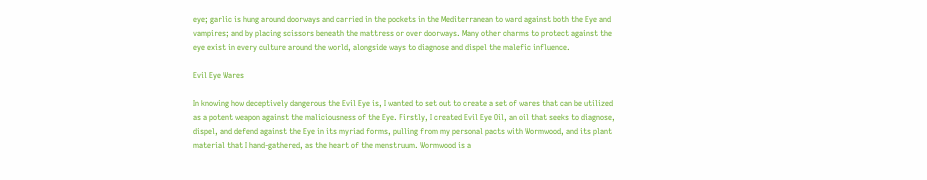eye; garlic is hung around doorways and carried in the pockets in the Mediterranean to ward against both the Eye and vampires; and by placing scissors beneath the mattress or over doorways. Many other charms to protect against the eye exist in every culture around the world, alongside ways to diagnose and dispel the malefic influence.

Evil Eye Wares

In knowing how deceptively dangerous the Evil Eye is, I wanted to set out to create a set of wares that can be utilized as a potent weapon against the maliciousness of the Eye. Firstly, I created Evil Eye Oil, an oil that seeks to diagnose, dispel, and defend against the Eye in its myriad forms, pulling from my personal pacts with Wormwood, and its plant material that I hand-gathered, as the heart of the menstruum. Wormwood is a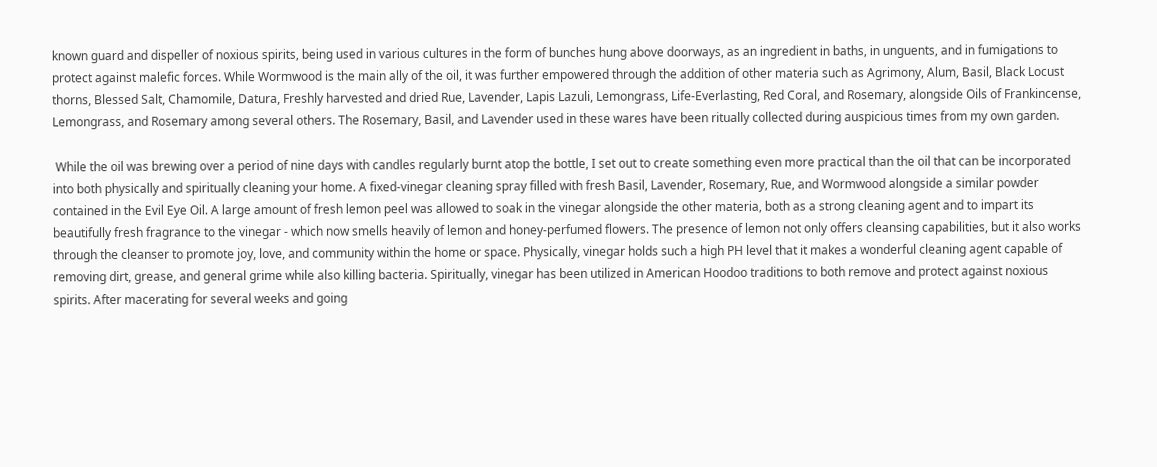known guard and dispeller of noxious spirits, being used in various cultures in the form of bunches hung above doorways, as an ingredient in baths, in unguents, and in fumigations to protect against malefic forces. While Wormwood is the main ally of the oil, it was further empowered through the addition of other materia such as Agrimony, Alum, Basil, Black Locust thorns, Blessed Salt, Chamomile, Datura, Freshly harvested and dried Rue, Lavender, Lapis Lazuli, Lemongrass, Life-Everlasting, Red Coral, and Rosemary, alongside Oils of Frankincense, Lemongrass, and Rosemary among several others. The Rosemary, Basil, and Lavender used in these wares have been ritually collected during auspicious times from my own garden.

 While the oil was brewing over a period of nine days with candles regularly burnt atop the bottle, I set out to create something even more practical than the oil that can be incorporated into both physically and spiritually cleaning your home. A fixed-vinegar cleaning spray filled with fresh Basil, Lavender, Rosemary, Rue, and Wormwood alongside a similar powder contained in the Evil Eye Oil. A large amount of fresh lemon peel was allowed to soak in the vinegar alongside the other materia, both as a strong cleaning agent and to impart its beautifully fresh fragrance to the vinegar - which now smells heavily of lemon and honey-perfumed flowers. The presence of lemon not only offers cleansing capabilities, but it also works through the cleanser to promote joy, love, and community within the home or space. Physically, vinegar holds such a high PH level that it makes a wonderful cleaning agent capable of removing dirt, grease, and general grime while also killing bacteria. Spiritually, vinegar has been utilized in American Hoodoo traditions to both remove and protect against noxious spirits. After macerating for several weeks and going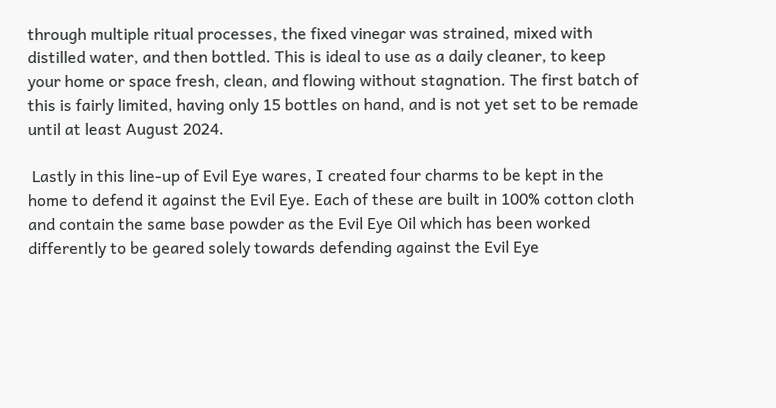through multiple ritual processes, the fixed vinegar was strained, mixed with distilled water, and then bottled. This is ideal to use as a daily cleaner, to keep your home or space fresh, clean, and flowing without stagnation. The first batch of this is fairly limited, having only 15 bottles on hand, and is not yet set to be remade until at least August 2024.

 Lastly in this line-up of Evil Eye wares, I created four charms to be kept in the home to defend it against the Evil Eye. Each of these are built in 100% cotton cloth and contain the same base powder as the Evil Eye Oil which has been worked differently to be geared solely towards defending against the Evil Eye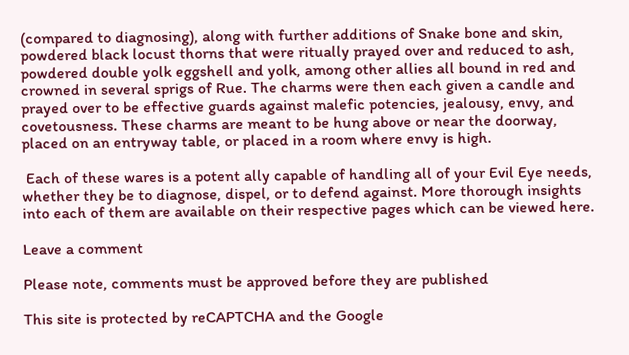(compared to diagnosing), along with further additions of Snake bone and skin, powdered black locust thorns that were ritually prayed over and reduced to ash, powdered double yolk eggshell and yolk, among other allies all bound in red and crowned in several sprigs of Rue. The charms were then each given a candle and prayed over to be effective guards against malefic potencies, jealousy, envy, and covetousness. These charms are meant to be hung above or near the doorway, placed on an entryway table, or placed in a room where envy is high.

 Each of these wares is a potent ally capable of handling all of your Evil Eye needs, whether they be to diagnose, dispel, or to defend against. More thorough insights into each of them are available on their respective pages which can be viewed here.

Leave a comment

Please note, comments must be approved before they are published

This site is protected by reCAPTCHA and the Google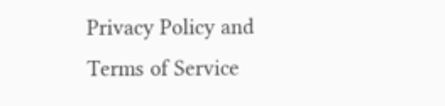Privacy Policy and Terms of Service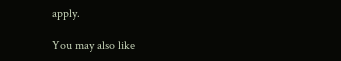apply.

You may also like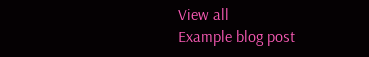View all
Example blog post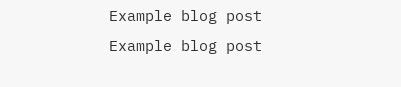Example blog post
Example blog post